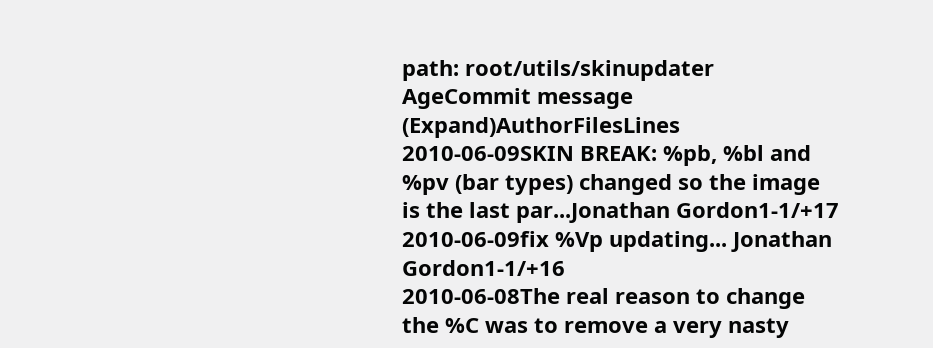path: root/utils/skinupdater
AgeCommit message (Expand)AuthorFilesLines
2010-06-09SKIN BREAK: %pb, %bl and %pv (bar types) changed so the image is the last par...Jonathan Gordon1-1/+17
2010-06-09fix %Vp updating... Jonathan Gordon1-1/+16
2010-06-08The real reason to change the %C was to remove a very nasty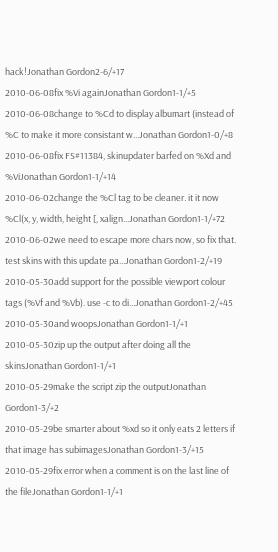hack!Jonathan Gordon2-6/+17
2010-06-08fix %Vi againJonathan Gordon1-1/+5
2010-06-08change to %Cd to display albumart (instead of %C to make it more consistant w...Jonathan Gordon1-0/+8
2010-06-08fix FS#11384, skinupdater barfed on %Xd and %ViJonathan Gordon1-1/+14
2010-06-02change the %Cl tag to be cleaner. it it now %Cl(x, y, width, height [, xalign...Jonathan Gordon1-1/+72
2010-06-02we need to escape more chars now, so fix that. test skins with this update pa...Jonathan Gordon1-2/+19
2010-05-30add support for the possible viewport colour tags (%Vf and %Vb). use -c to di...Jonathan Gordon1-2/+45
2010-05-30and woopsJonathan Gordon1-1/+1
2010-05-30zip up the output after doing all the skinsJonathan Gordon1-1/+1
2010-05-29make the script zip the outputJonathan Gordon1-3/+2
2010-05-29be smarter about %xd so it only eats 2 letters if that image has subimagesJonathan Gordon1-3/+15
2010-05-29fix error when a comment is on the last line of the fileJonathan Gordon1-1/+1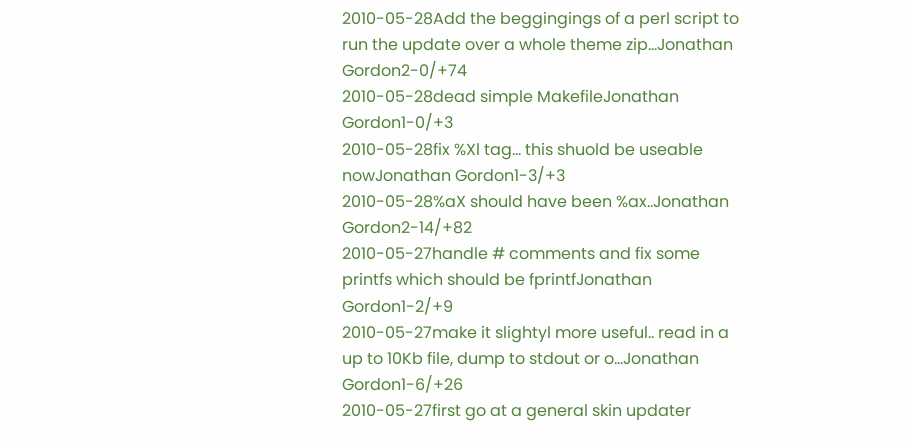2010-05-28Add the beggingings of a perl script to run the update over a whole theme zip...Jonathan Gordon2-0/+74
2010-05-28dead simple MakefileJonathan Gordon1-0/+3
2010-05-28fix %Xl tag... this shuold be useable nowJonathan Gordon1-3/+3
2010-05-28%aX should have been %ax..Jonathan Gordon2-14/+82
2010-05-27handle # comments and fix some printfs which should be fprintfJonathan Gordon1-2/+9
2010-05-27make it slightyl more useful.. read in a up to 10Kb file, dump to stdout or o...Jonathan Gordon1-6/+26
2010-05-27first go at a general skin updater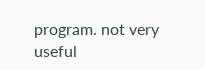program. not very useful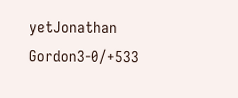yetJonathan Gordon3-0/+533